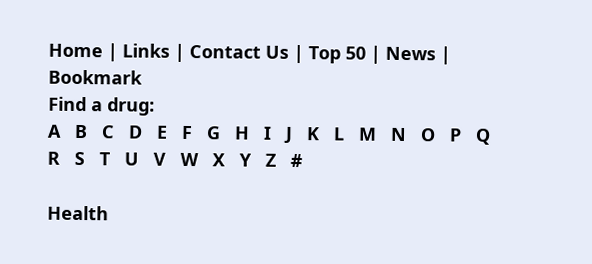Home | Links | Contact Us | Top 50 | News | Bookmark
Find a drug:
A   B   C   D   E   F   G   H   I   J   K   L   M   N   O   P   Q   R   S   T   U   V   W   X   Y   Z   #

Health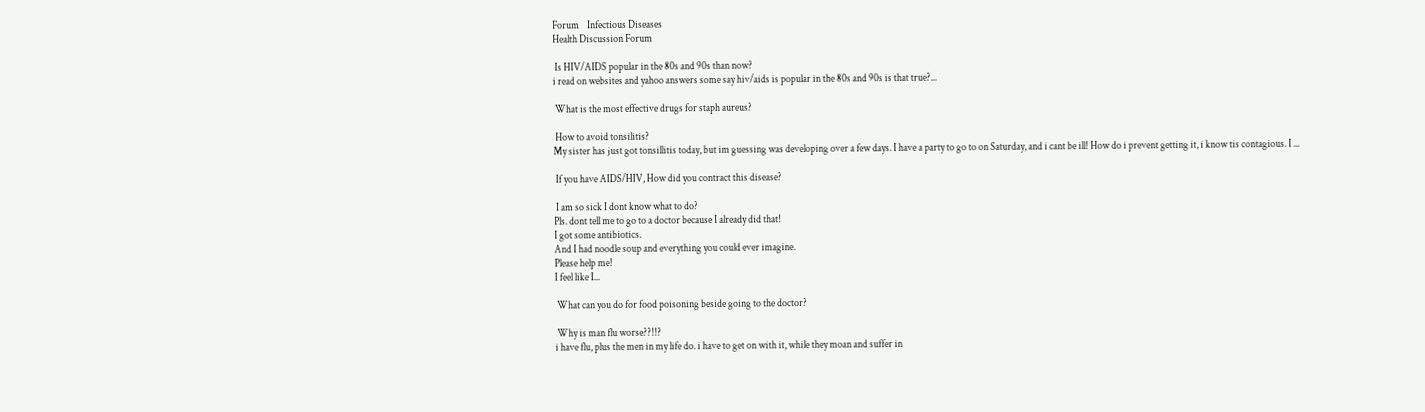Forum    Infectious Diseases
Health Discussion Forum

 Is HIV/AIDS popular in the 80s and 90s than now?
i read on websites and yahoo answers some say hiv/aids is popular in the 80s and 90s is that true?...

 What is the most effective drugs for staph aureus?

 How to avoid tonsilitis?
My sister has just got tonsillitis today, but im guessing was developing over a few days. I have a party to go to on Saturday, and i cant be ill! How do i prevent getting it, i know tis contagious. I ...

 If you have AIDS/HIV, How did you contract this disease?

 I am so sick I dont know what to do?
Pls. dont tell me to go to a doctor because I already did that!
I got some antibiotics.
And I had noodle soup and everything you could ever imagine.
Please help me!
I feel like I...

 What can you do for food poisoning beside going to the doctor?

 Why is man flu worse??!!?
i have flu, plus the men in my life do. i have to get on with it, while they moan and suffer in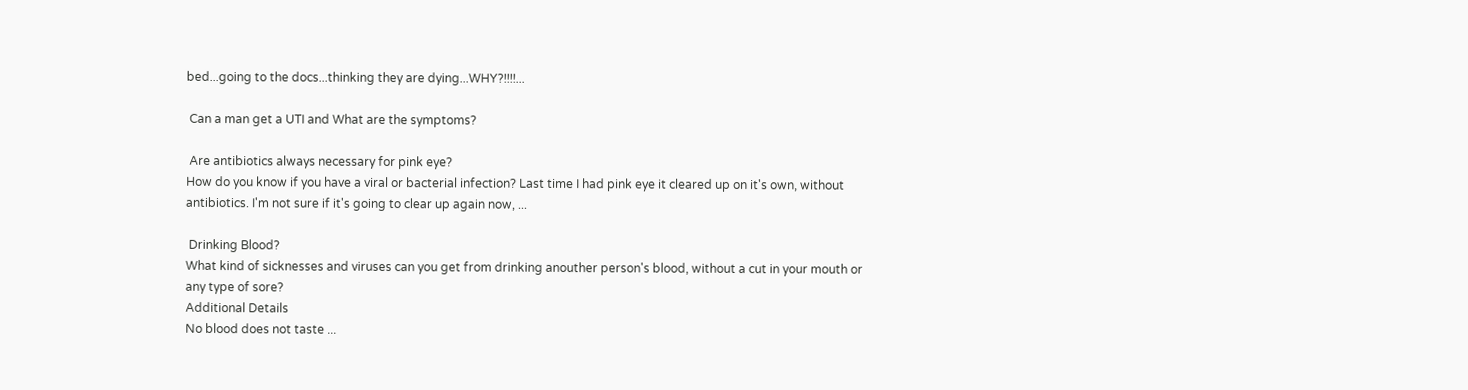bed...going to the docs...thinking they are dying...WHY?!!!!...

 Can a man get a UTI and What are the symptoms?

 Are antibiotics always necessary for pink eye?
How do you know if you have a viral or bacterial infection? Last time I had pink eye it cleared up on it's own, without antibiotics. I'm not sure if it's going to clear up again now, ...

 Drinking Blood?
What kind of sicknesses and viruses can you get from drinking anouther person's blood, without a cut in your mouth or any type of sore?
Additional Details
No blood does not taste ...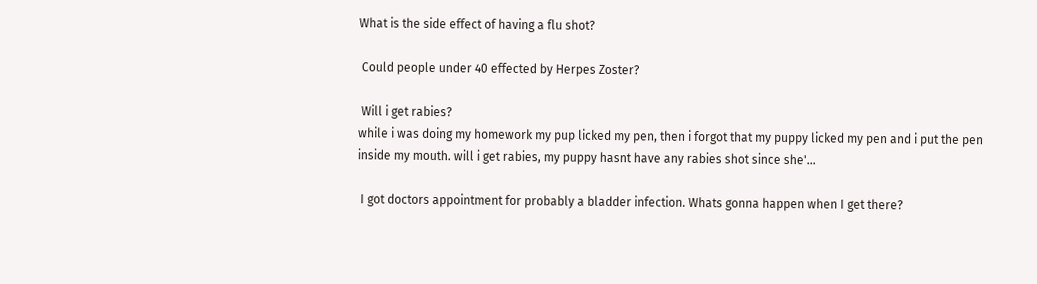What is the side effect of having a flu shot?

 Could people under 40 effected by Herpes Zoster?

 Will i get rabies?
while i was doing my homework my pup licked my pen, then i forgot that my puppy licked my pen and i put the pen inside my mouth. will i get rabies, my puppy hasnt have any rabies shot since she'...

 I got doctors appointment for probably a bladder infection. Whats gonna happen when I get there?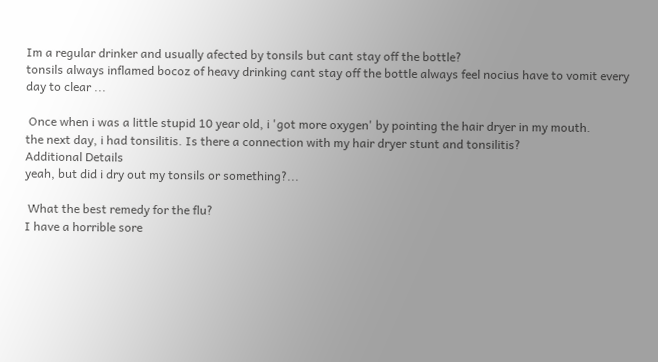Im a regular drinker and usually afected by tonsils but cant stay off the bottle?
tonsils always inflamed bocoz of heavy drinking cant stay off the bottle always feel nocius have to vomit every day to clear ...

 Once when i was a little stupid 10 year old, i 'got more oxygen' by pointing the hair dryer in my mouth.
the next day, i had tonsilitis. Is there a connection with my hair dryer stunt and tonsilitis?
Additional Details
yeah, but did i dry out my tonsils or something?...

 What the best remedy for the flu?
I have a horrible sore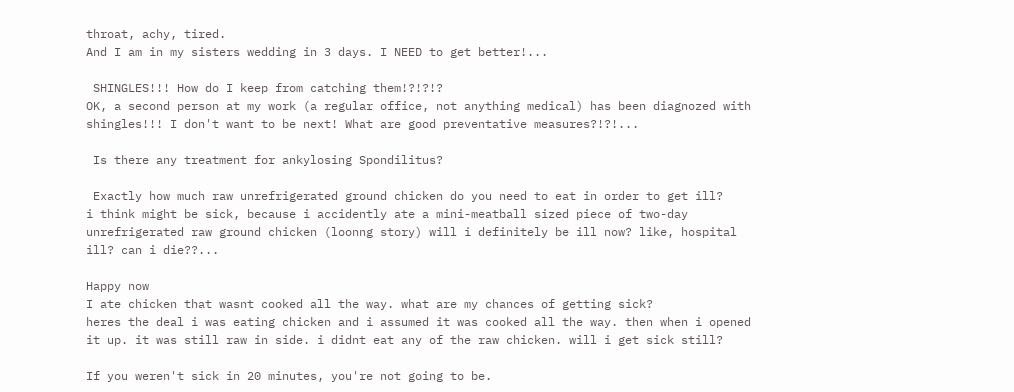throat, achy, tired.
And I am in my sisters wedding in 3 days. I NEED to get better!...

 SHINGLES!!! How do I keep from catching them!?!?!?
OK, a second person at my work (a regular office, not anything medical) has been diagnozed with shingles!!! I don't want to be next! What are good preventative measures?!?!...

 Is there any treatment for ankylosing Spondilitus?

 Exactly how much raw unrefrigerated ground chicken do you need to eat in order to get ill?
i think might be sick, because i accidently ate a mini-meatball sized piece of two-day unrefrigerated raw ground chicken (loonng story) will i definitely be ill now? like, hospital ill? can i die??...

Happy now
I ate chicken that wasnt cooked all the way. what are my chances of getting sick?
heres the deal i was eating chicken and i assumed it was cooked all the way. then when i opened it up. it was still raw in side. i didnt eat any of the raw chicken. will i get sick still?

If you weren't sick in 20 minutes, you're not going to be.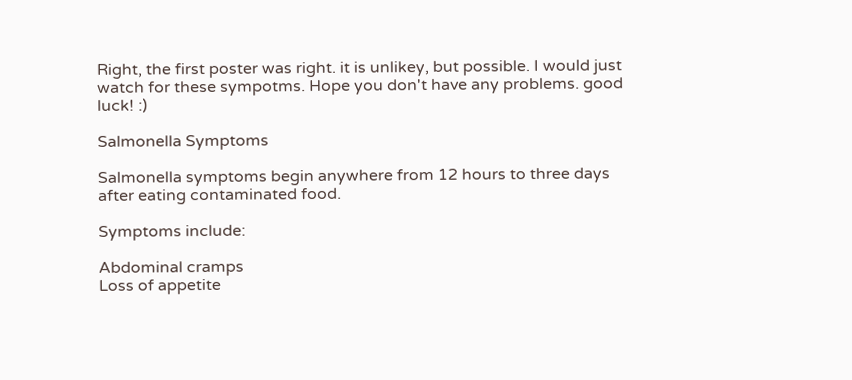Right, the first poster was right. it is unlikey, but possible. I would just watch for these sympotms. Hope you don't have any problems. good luck! :)

Salmonella Symptoms

Salmonella symptoms begin anywhere from 12 hours to three days after eating contaminated food.

Symptoms include:

Abdominal cramps
Loss of appetite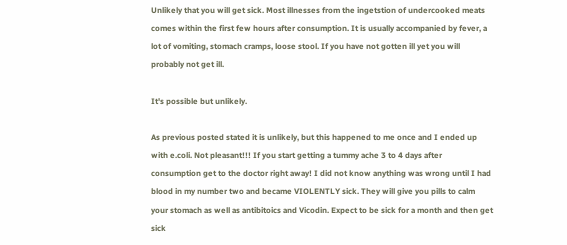Unlikely that you will get sick. Most illnesses from the ingetstion of undercooked meats comes within the first few hours after consumption. It is usually accompanied by fever, a lot of vomiting, stomach cramps, loose stool. If you have not gotten ill yet you will probably not get ill.

It's possible but unlikely.

As previous posted stated it is unlikely, but this happened to me once and I ended up with e.coli. Not pleasant!!! If you start getting a tummy ache 3 to 4 days after consumption get to the doctor right away! I did not know anything was wrong until I had blood in my number two and became VIOLENTLY sick. They will give you pills to calm your stomach as well as antibitoics and Vicodin. Expect to be sick for a month and then get sick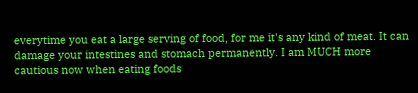everytime you eat a large serving of food, for me it's any kind of meat. It can damage your intestines and stomach permanently. I am MUCH more cautious now when eating foods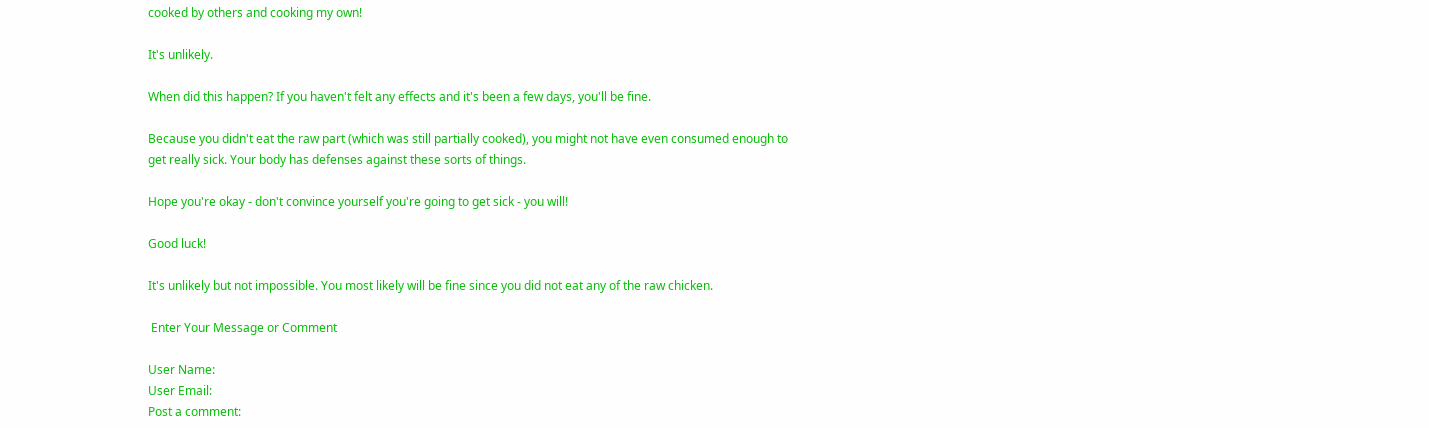cooked by others and cooking my own!

It's unlikely.

When did this happen? If you haven't felt any effects and it's been a few days, you'll be fine.

Because you didn't eat the raw part (which was still partially cooked), you might not have even consumed enough to get really sick. Your body has defenses against these sorts of things.

Hope you're okay - don't convince yourself you're going to get sick - you will!

Good luck!

It's unlikely but not impossible. You most likely will be fine since you did not eat any of the raw chicken.

 Enter Your Message or Comment

User Name:
User Email:
Post a comment: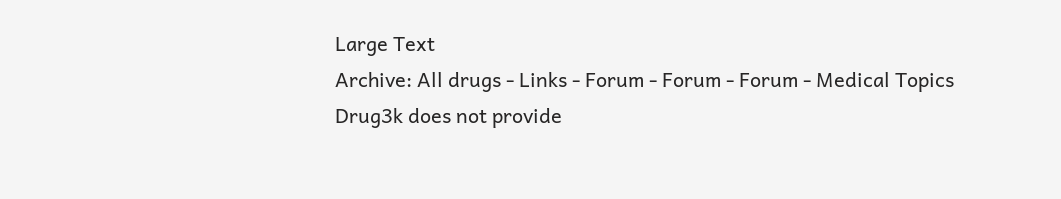Large Text
Archive: All drugs - Links - Forum - Forum - Forum - Medical Topics
Drug3k does not provide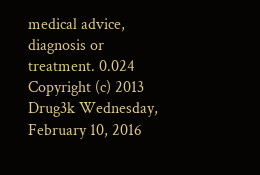medical advice, diagnosis or treatment. 0.024
Copyright (c) 2013 Drug3k Wednesday, February 10, 2016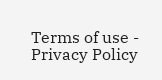Terms of use - Privacy Policy